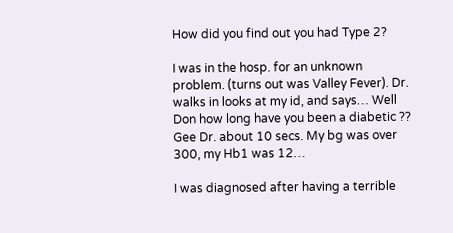How did you find out you had Type 2?

I was in the hosp. for an unknown problem. (turns out was Valley Fever). Dr. walks in looks at my id, and says… Well Don how long have you been a diabetic ?? Gee Dr. about 10 secs. My bg was over 300, my Hb1 was 12…

I was diagnosed after having a terrible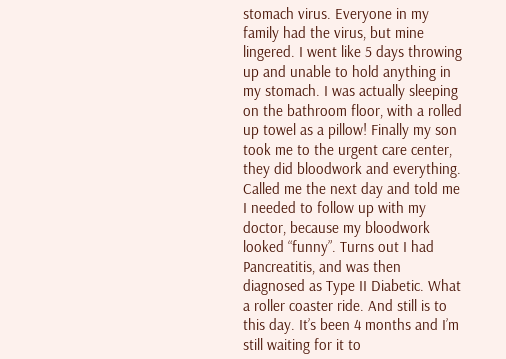stomach virus. Everyone in my family had the virus, but mine lingered. I went like 5 days throwing up and unable to hold anything in my stomach. I was actually sleeping on the bathroom floor, with a rolled up towel as a pillow! Finally my son took me to the urgent care center, they did bloodwork and everything. Called me the next day and told me I needed to follow up with my doctor, because my bloodwork looked “funny”. Turns out I had Pancreatitis, and was then diagnosed as Type II Diabetic. What a roller coaster ride. And still is to this day. It’s been 4 months and I’m still waiting for it to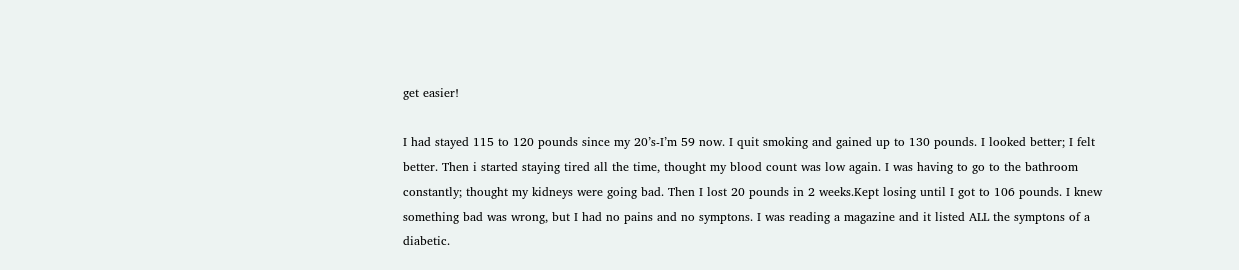get easier!

I had stayed 115 to 120 pounds since my 20’s-I’m 59 now. I quit smoking and gained up to 130 pounds. I looked better; I felt better. Then i started staying tired all the time, thought my blood count was low again. I was having to go to the bathroom constantly; thought my kidneys were going bad. Then I lost 20 pounds in 2 weeks.Kept losing until I got to 106 pounds. I knew something bad was wrong, but I had no pains and no symptons. I was reading a magazine and it listed ALL the symptons of a diabetic.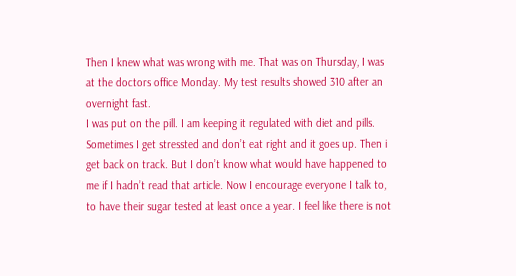Then I knew what was wrong with me. That was on Thursday, I was at the doctors office Monday. My test results showed 310 after an overnight fast.
I was put on the pill. I am keeping it regulated with diet and pills. Sometimes I get stressted and don’t eat right and it goes up. Then i get back on track. But I don’t know what would have happened to me if I hadn’t read that article. Now I encourage everyone I talk to, to have their sugar tested at least once a year. I feel like there is not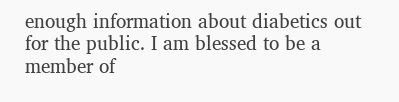enough information about diabetics out for the public. I am blessed to be a member of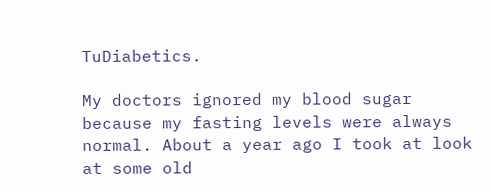TuDiabetics.

My doctors ignored my blood sugar because my fasting levels were always normal. About a year ago I took at look at some old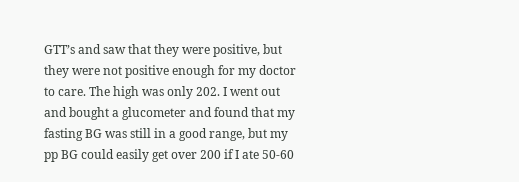GTT’s and saw that they were positive, but they were not positive enough for my doctor to care. The high was only 202. I went out and bought a glucometer and found that my fasting BG was still in a good range, but my pp BG could easily get over 200 if I ate 50-60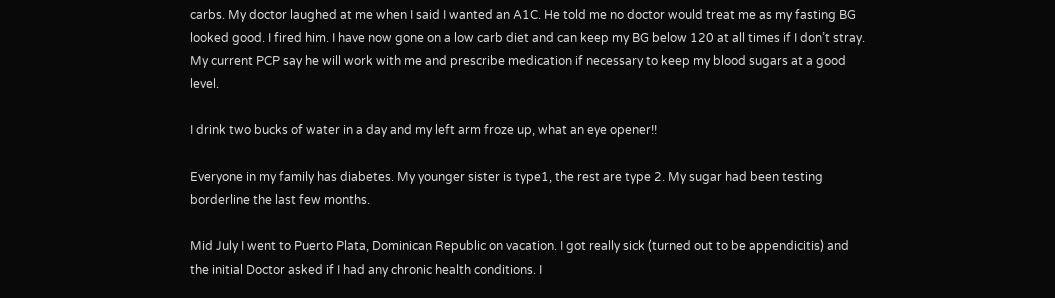carbs. My doctor laughed at me when I said I wanted an A1C. He told me no doctor would treat me as my fasting BG looked good. I fired him. I have now gone on a low carb diet and can keep my BG below 120 at all times if I don’t stray. My current PCP say he will work with me and prescribe medication if necessary to keep my blood sugars at a good level.

I drink two bucks of water in a day and my left arm froze up, what an eye opener!!

Everyone in my family has diabetes. My younger sister is type1, the rest are type 2. My sugar had been testing borderline the last few months.

Mid July I went to Puerto Plata, Dominican Republic on vacation. I got really sick (turned out to be appendicitis) and the initial Doctor asked if I had any chronic health conditions. I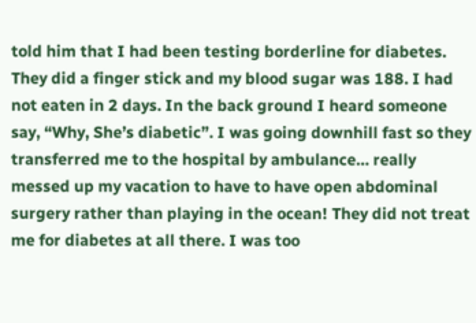told him that I had been testing borderline for diabetes. They did a finger stick and my blood sugar was 188. I had not eaten in 2 days. In the back ground I heard someone say, “Why, She’s diabetic”. I was going downhill fast so they transferred me to the hospital by ambulance… really messed up my vacation to have to have open abdominal surgery rather than playing in the ocean! They did not treat me for diabetes at all there. I was too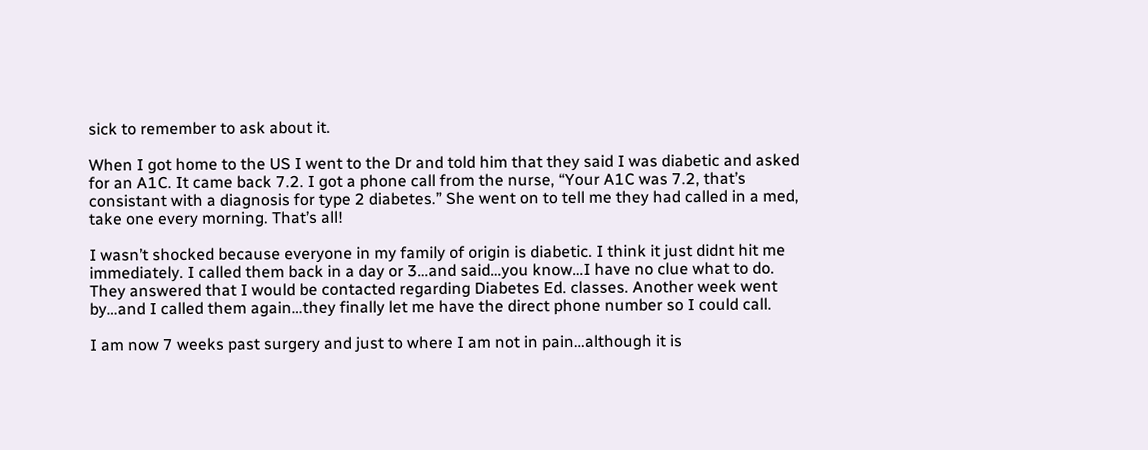sick to remember to ask about it.

When I got home to the US I went to the Dr and told him that they said I was diabetic and asked for an A1C. It came back 7.2. I got a phone call from the nurse, “Your A1C was 7.2, that’s consistant with a diagnosis for type 2 diabetes.” She went on to tell me they had called in a med, take one every morning. That’s all!

I wasn’t shocked because everyone in my family of origin is diabetic. I think it just didnt hit me immediately. I called them back in a day or 3…and said…you know…I have no clue what to do. They answered that I would be contacted regarding Diabetes Ed. classes. Another week went by…and I called them again…they finally let me have the direct phone number so I could call.

I am now 7 weeks past surgery and just to where I am not in pain…although it is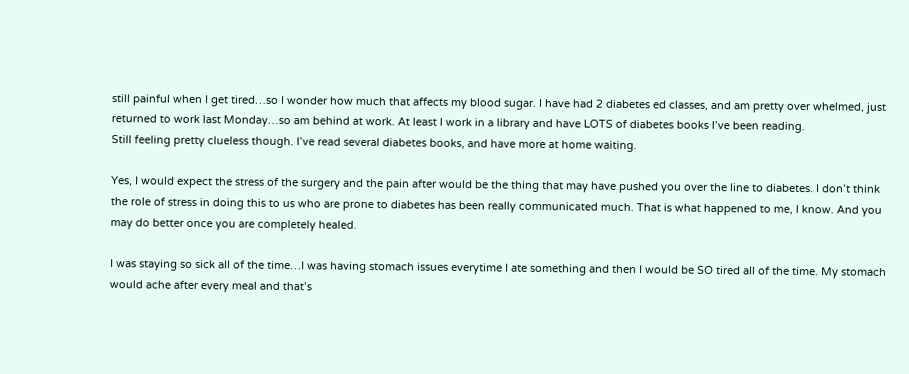still painful when I get tired…so I wonder how much that affects my blood sugar. I have had 2 diabetes ed classes, and am pretty over whelmed, just returned to work last Monday…so am behind at work. At least I work in a library and have LOTS of diabetes books I’ve been reading.
Still feeling pretty clueless though. I’ve read several diabetes books, and have more at home waiting.

Yes, I would expect the stress of the surgery and the pain after would be the thing that may have pushed you over the line to diabetes. I don’t think the role of stress in doing this to us who are prone to diabetes has been really communicated much. That is what happened to me, I know. And you may do better once you are completely healed.

I was staying so sick all of the time…I was having stomach issues everytime I ate something and then I would be SO tired all of the time. My stomach would ache after every meal and that’s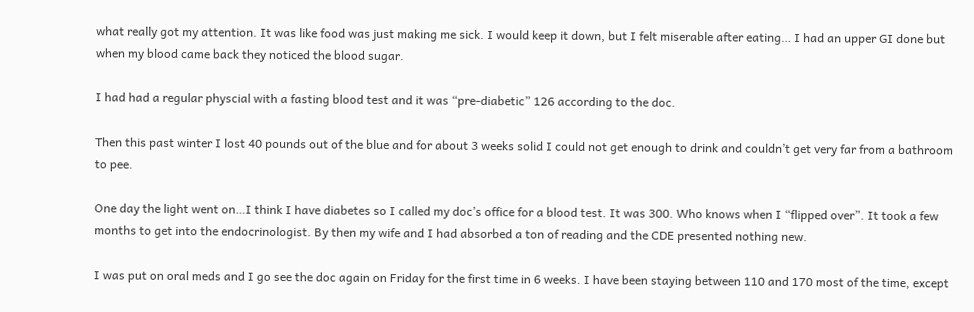what really got my attention. It was like food was just making me sick. I would keep it down, but I felt miserable after eating… I had an upper GI done but when my blood came back they noticed the blood sugar.

I had had a regular physcial with a fasting blood test and it was “pre-diabetic” 126 according to the doc.

Then this past winter I lost 40 pounds out of the blue and for about 3 weeks solid I could not get enough to drink and couldn’t get very far from a bathroom to pee.

One day the light went on…I think I have diabetes so I called my doc’s office for a blood test. It was 300. Who knows when I “flipped over”. It took a few months to get into the endocrinologist. By then my wife and I had absorbed a ton of reading and the CDE presented nothing new.

I was put on oral meds and I go see the doc again on Friday for the first time in 6 weeks. I have been staying between 110 and 170 most of the time, except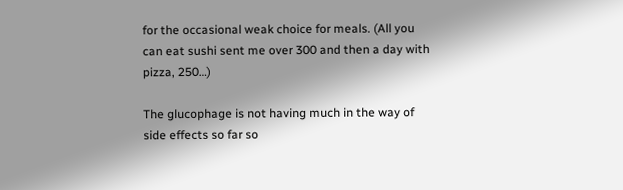for the occasional weak choice for meals. (All you can eat sushi sent me over 300 and then a day with pizza, 250…)

The glucophage is not having much in the way of side effects so far so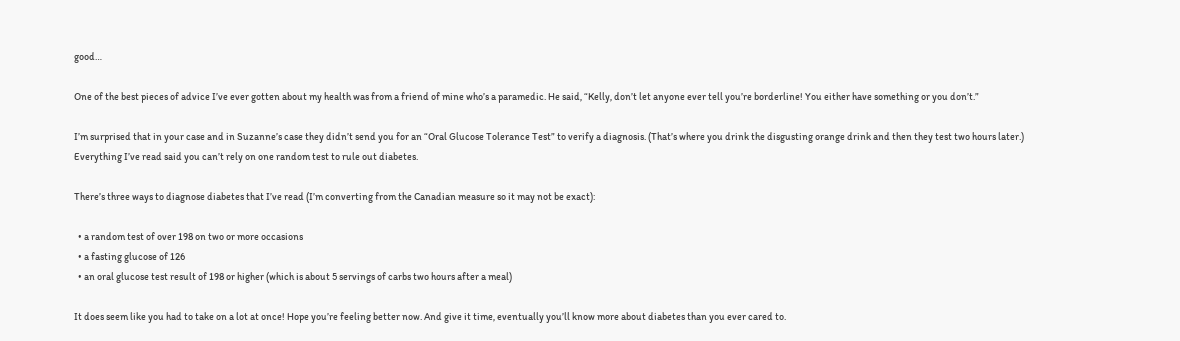good…

One of the best pieces of advice I’ve ever gotten about my health was from a friend of mine who’s a paramedic. He said, “Kelly, don’t let anyone ever tell you’re borderline! You either have something or you don’t.”

I’m surprised that in your case and in Suzanne’s case they didn’t send you for an “Oral Glucose Tolerance Test” to verify a diagnosis. (That’s where you drink the disgusting orange drink and then they test two hours later.) Everything I’ve read said you can’t rely on one random test to rule out diabetes.

There’s three ways to diagnose diabetes that I’ve read (I’m converting from the Canadian measure so it may not be exact):

  • a random test of over 198 on two or more occasions
  • a fasting glucose of 126
  • an oral glucose test result of 198 or higher (which is about 5 servings of carbs two hours after a meal)

It does seem like you had to take on a lot at once! Hope you’re feeling better now. And give it time, eventually you’ll know more about diabetes than you ever cared to.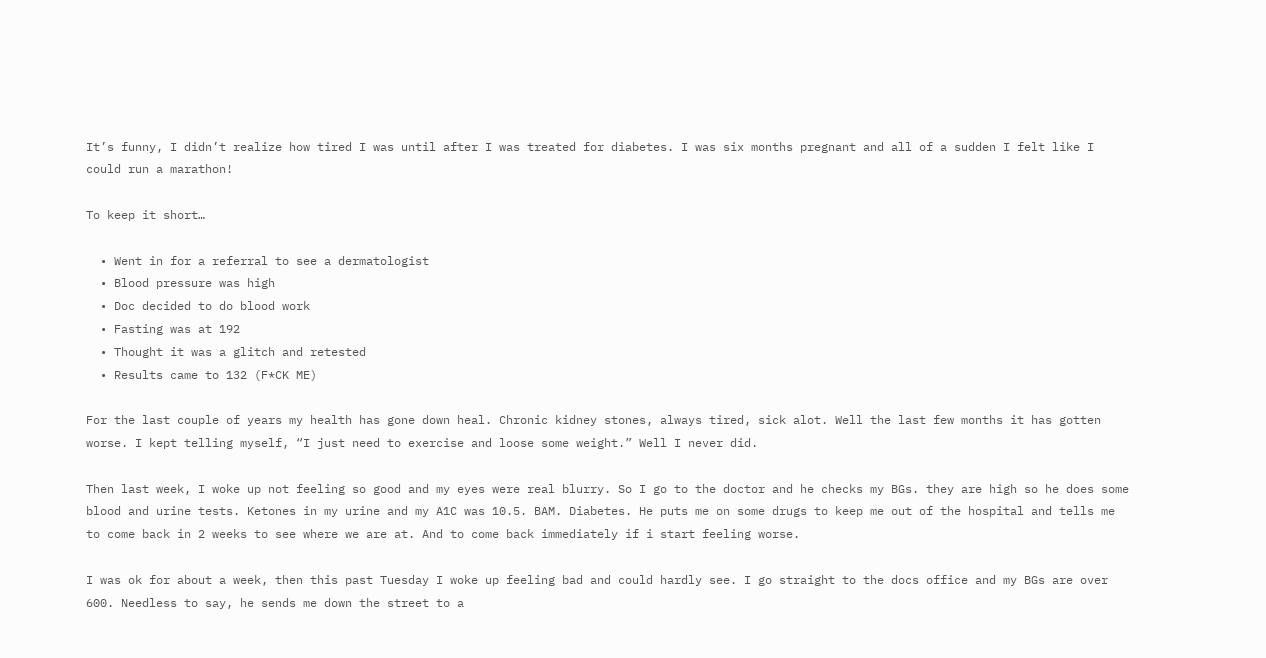It’s funny, I didn’t realize how tired I was until after I was treated for diabetes. I was six months pregnant and all of a sudden I felt like I could run a marathon!

To keep it short…

  • Went in for a referral to see a dermatologist
  • Blood pressure was high
  • Doc decided to do blood work
  • Fasting was at 192
  • Thought it was a glitch and retested
  • Results came to 132 (F*CK ME)

For the last couple of years my health has gone down heal. Chronic kidney stones, always tired, sick alot. Well the last few months it has gotten worse. I kept telling myself, “I just need to exercise and loose some weight.” Well I never did.

Then last week, I woke up not feeling so good and my eyes were real blurry. So I go to the doctor and he checks my BGs. they are high so he does some blood and urine tests. Ketones in my urine and my A1C was 10.5. BAM. Diabetes. He puts me on some drugs to keep me out of the hospital and tells me to come back in 2 weeks to see where we are at. And to come back immediately if i start feeling worse.

I was ok for about a week, then this past Tuesday I woke up feeling bad and could hardly see. I go straight to the docs office and my BGs are over 600. Needless to say, he sends me down the street to a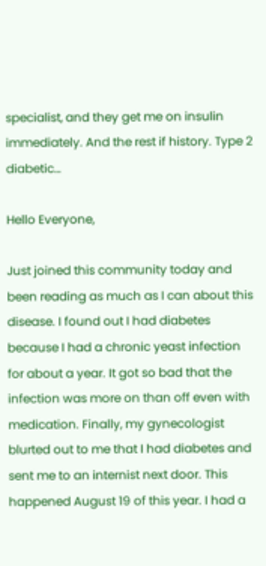specialist, and they get me on insulin immediately. And the rest if history. Type 2 diabetic…

Hello Everyone,

Just joined this community today and been reading as much as I can about this disease. I found out I had diabetes because I had a chronic yeast infection for about a year. It got so bad that the infection was more on than off even with medication. Finally, my gynecologist blurted out to me that I had diabetes and sent me to an internist next door. This happened August 19 of this year. I had a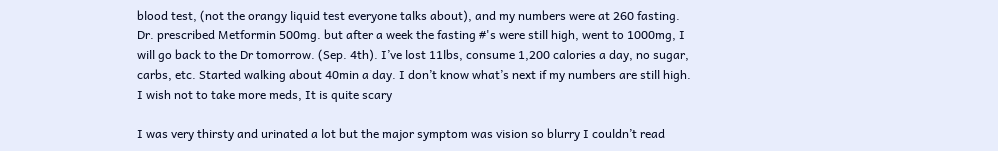blood test, (not the orangy liquid test everyone talks about), and my numbers were at 260 fasting. Dr. prescribed Metformin 500mg. but after a week the fasting #'s were still high, went to 1000mg, I will go back to the Dr tomorrow. (Sep. 4th). I’ve lost 11lbs, consume 1,200 calories a day, no sugar, carbs, etc. Started walking about 40min a day. I don’t know what’s next if my numbers are still high. I wish not to take more meds, It is quite scary

I was very thirsty and urinated a lot but the major symptom was vision so blurry I couldn’t read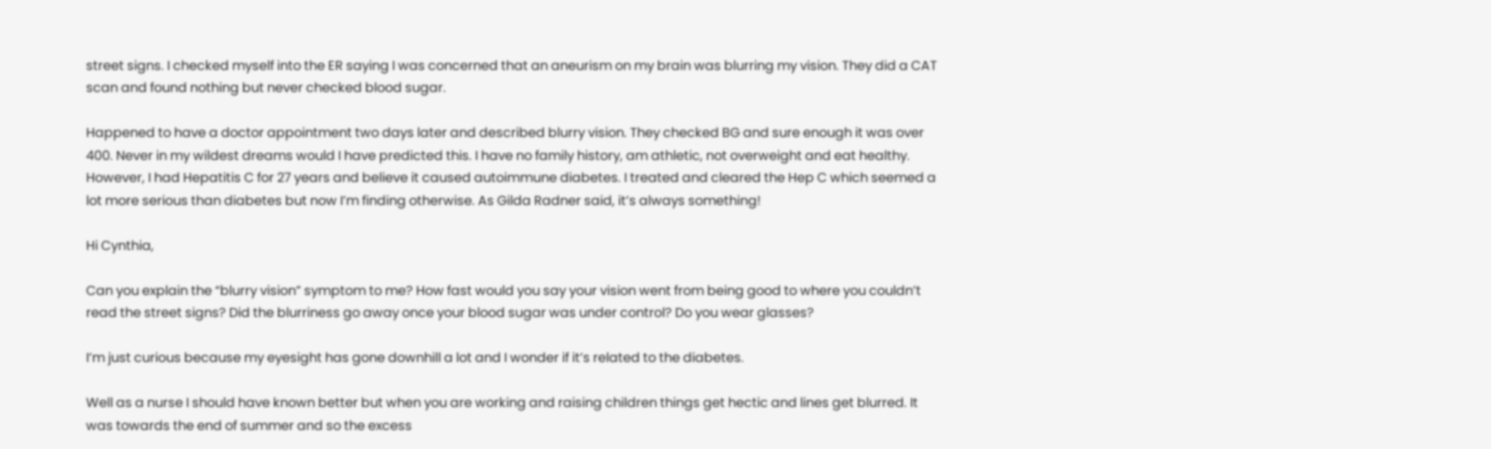street signs. I checked myself into the ER saying I was concerned that an aneurism on my brain was blurring my vision. They did a CAT scan and found nothing but never checked blood sugar.

Happened to have a doctor appointment two days later and described blurry vision. They checked BG and sure enough it was over 400. Never in my wildest dreams would I have predicted this. I have no family history, am athletic, not overweight and eat healthy. However, I had Hepatitis C for 27 years and believe it caused autoimmune diabetes. I treated and cleared the Hep C which seemed a lot more serious than diabetes but now I’m finding otherwise. As Gilda Radner said, it’s always something!

Hi Cynthia,

Can you explain the “blurry vision” symptom to me? How fast would you say your vision went from being good to where you couldn’t read the street signs? Did the blurriness go away once your blood sugar was under control? Do you wear glasses?

I’m just curious because my eyesight has gone downhill a lot and I wonder if it’s related to the diabetes.

Well as a nurse I should have known better but when you are working and raising children things get hectic and lines get blurred. It was towards the end of summer and so the excess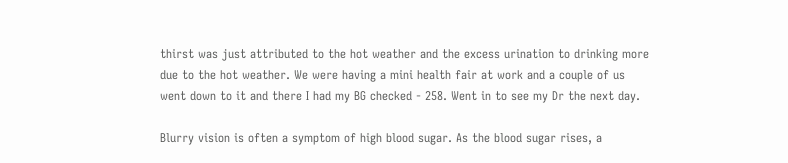thirst was just attributed to the hot weather and the excess urination to drinking more due to the hot weather. We were having a mini health fair at work and a couple of us went down to it and there I had my BG checked - 258. Went in to see my Dr the next day.

Blurry vision is often a symptom of high blood sugar. As the blood sugar rises, a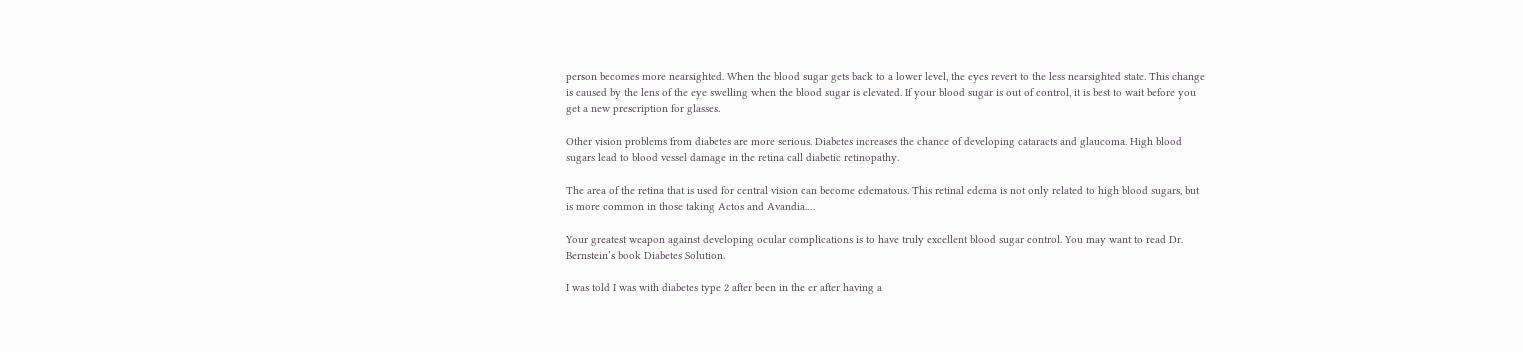person becomes more nearsighted. When the blood sugar gets back to a lower level, the eyes revert to the less nearsighted state. This change is caused by the lens of the eye swelling when the blood sugar is elevated. If your blood sugar is out of control, it is best to wait before you get a new prescription for glasses.

Other vision problems from diabetes are more serious. Diabetes increases the chance of developing cataracts and glaucoma. High blood sugars lead to blood vessel damage in the retina call diabetic retinopathy.

The area of the retina that is used for central vision can become edematous. This retinal edema is not only related to high blood sugars, but is more common in those taking Actos and Avandia.…

Your greatest weapon against developing ocular complications is to have truly excellent blood sugar control. You may want to read Dr. Bernstein’s book Diabetes Solution.

I was told I was with diabetes type 2 after been in the er after having a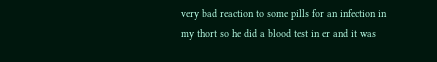very bad reaction to some pills for an infection in my thort so he did a blood test in er and it was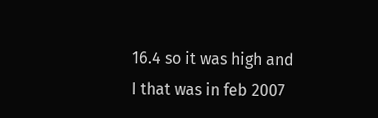16.4 so it was high and I that was in feb 2007